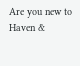Are you new to Haven &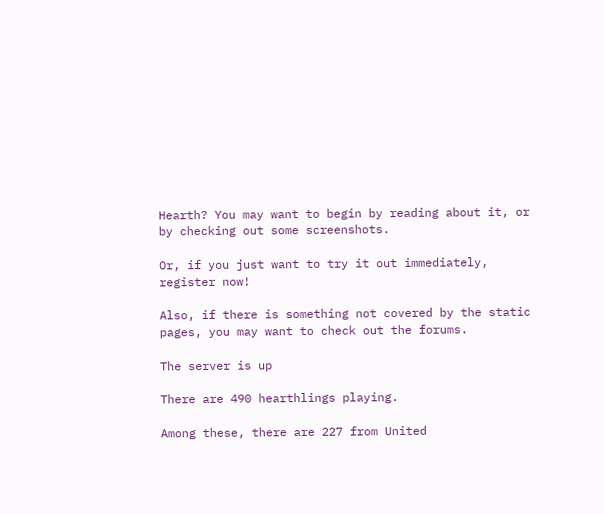Hearth? You may want to begin by reading about it, or by checking out some screenshots.

Or, if you just want to try it out immediately, register now!

Also, if there is something not covered by the static pages, you may want to check out the forums.

The server is up

There are 490 hearthlings playing.

Among these, there are 227 from United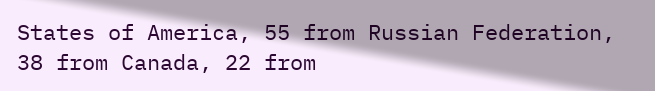States of America, 55 from Russian Federation, 38 from Canada, 22 from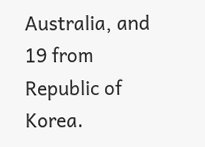Australia, and 19 from Republic of Korea.